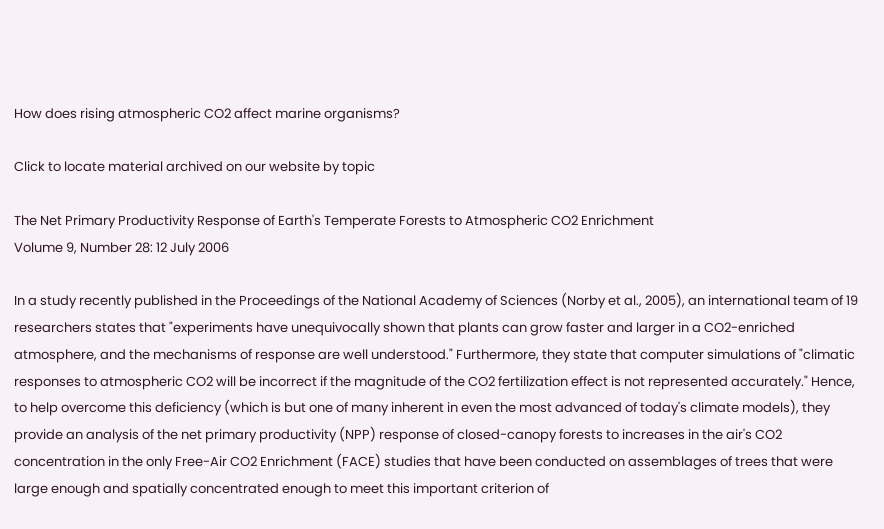How does rising atmospheric CO2 affect marine organisms?

Click to locate material archived on our website by topic

The Net Primary Productivity Response of Earth's Temperate Forests to Atmospheric CO2 Enrichment
Volume 9, Number 28: 12 July 2006

In a study recently published in the Proceedings of the National Academy of Sciences (Norby et al., 2005), an international team of 19 researchers states that "experiments have unequivocally shown that plants can grow faster and larger in a CO2-enriched atmosphere, and the mechanisms of response are well understood." Furthermore, they state that computer simulations of "climatic responses to atmospheric CO2 will be incorrect if the magnitude of the CO2 fertilization effect is not represented accurately." Hence, to help overcome this deficiency (which is but one of many inherent in even the most advanced of today's climate models), they provide an analysis of the net primary productivity (NPP) response of closed-canopy forests to increases in the air's CO2 concentration in the only Free-Air CO2 Enrichment (FACE) studies that have been conducted on assemblages of trees that were large enough and spatially concentrated enough to meet this important criterion of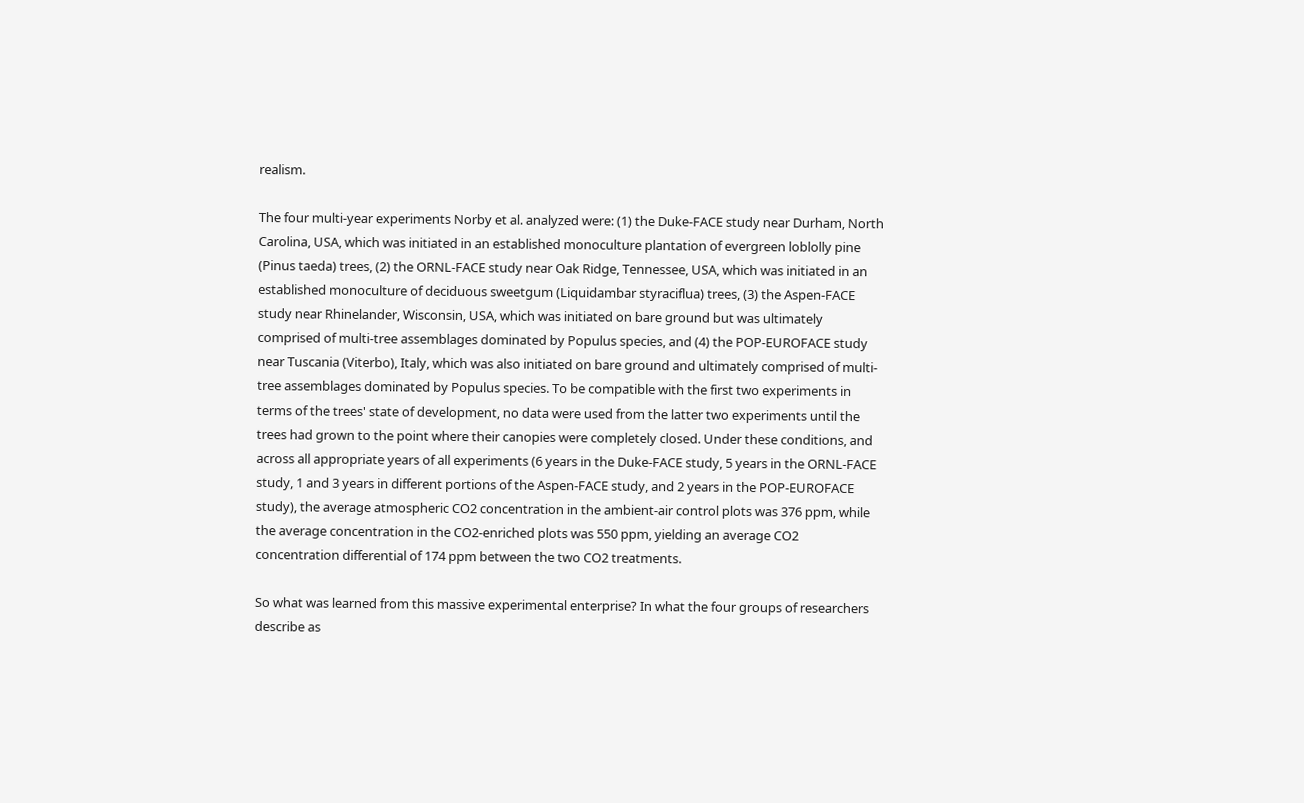realism.

The four multi-year experiments Norby et al. analyzed were: (1) the Duke-FACE study near Durham, North Carolina, USA, which was initiated in an established monoculture plantation of evergreen loblolly pine (Pinus taeda) trees, (2) the ORNL-FACE study near Oak Ridge, Tennessee, USA, which was initiated in an established monoculture of deciduous sweetgum (Liquidambar styraciflua) trees, (3) the Aspen-FACE study near Rhinelander, Wisconsin, USA, which was initiated on bare ground but was ultimately comprised of multi-tree assemblages dominated by Populus species, and (4) the POP-EUROFACE study near Tuscania (Viterbo), Italy, which was also initiated on bare ground and ultimately comprised of multi-tree assemblages dominated by Populus species. To be compatible with the first two experiments in terms of the trees' state of development, no data were used from the latter two experiments until the trees had grown to the point where their canopies were completely closed. Under these conditions, and across all appropriate years of all experiments (6 years in the Duke-FACE study, 5 years in the ORNL-FACE study, 1 and 3 years in different portions of the Aspen-FACE study, and 2 years in the POP-EUROFACE study), the average atmospheric CO2 concentration in the ambient-air control plots was 376 ppm, while the average concentration in the CO2-enriched plots was 550 ppm, yielding an average CO2 concentration differential of 174 ppm between the two CO2 treatments.

So what was learned from this massive experimental enterprise? In what the four groups of researchers describe as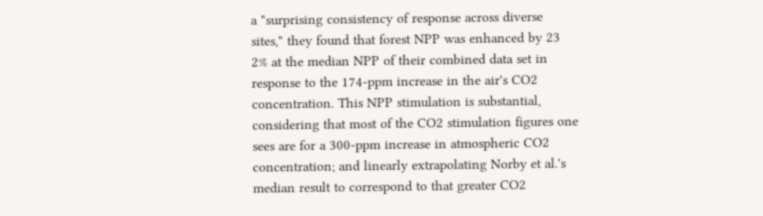a "surprising consistency of response across diverse sites," they found that forest NPP was enhanced by 23 2% at the median NPP of their combined data set in response to the 174-ppm increase in the air's CO2 concentration. This NPP stimulation is substantial, considering that most of the CO2 stimulation figures one sees are for a 300-ppm increase in atmospheric CO2 concentration; and linearly extrapolating Norby et al.'s median result to correspond to that greater CO2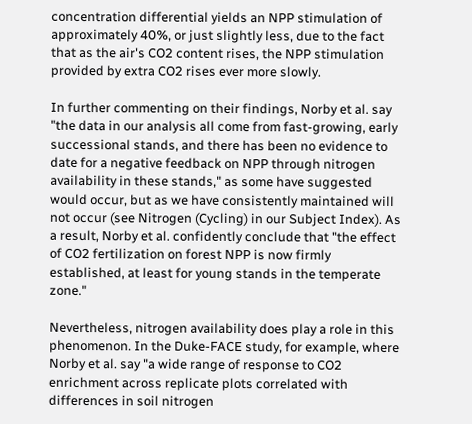concentration differential yields an NPP stimulation of approximately 40%, or just slightly less, due to the fact that as the air's CO2 content rises, the NPP stimulation provided by extra CO2 rises ever more slowly.

In further commenting on their findings, Norby et al. say "the data in our analysis all come from fast-growing, early successional stands, and there has been no evidence to date for a negative feedback on NPP through nitrogen availability in these stands," as some have suggested would occur, but as we have consistently maintained will not occur (see Nitrogen (Cycling) in our Subject Index). As a result, Norby et al. confidently conclude that "the effect of CO2 fertilization on forest NPP is now firmly established, at least for young stands in the temperate zone."

Nevertheless, nitrogen availability does play a role in this phenomenon. In the Duke-FACE study, for example, where Norby et al. say "a wide range of response to CO2 enrichment across replicate plots correlated with differences in soil nitrogen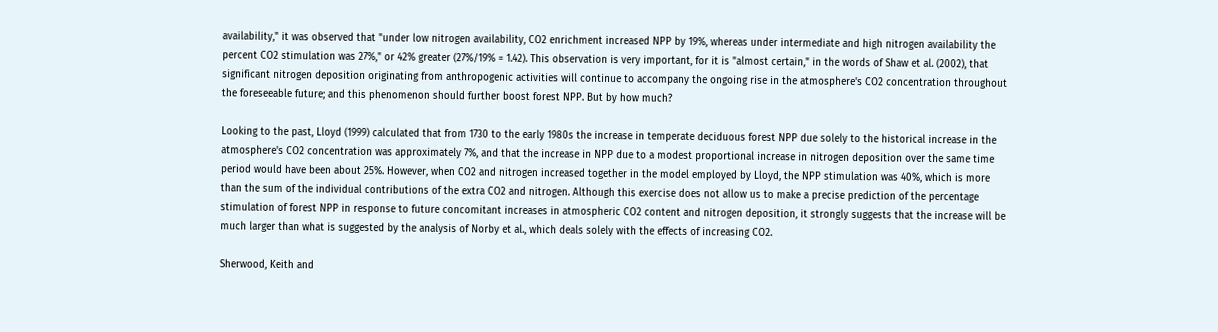availability," it was observed that "under low nitrogen availability, CO2 enrichment increased NPP by 19%, whereas under intermediate and high nitrogen availability the percent CO2 stimulation was 27%," or 42% greater (27%/19% = 1.42). This observation is very important, for it is "almost certain," in the words of Shaw et al. (2002), that significant nitrogen deposition originating from anthropogenic activities will continue to accompany the ongoing rise in the atmosphere's CO2 concentration throughout the foreseeable future; and this phenomenon should further boost forest NPP. But by how much?

Looking to the past, Lloyd (1999) calculated that from 1730 to the early 1980s the increase in temperate deciduous forest NPP due solely to the historical increase in the atmosphere's CO2 concentration was approximately 7%, and that the increase in NPP due to a modest proportional increase in nitrogen deposition over the same time period would have been about 25%. However, when CO2 and nitrogen increased together in the model employed by Lloyd, the NPP stimulation was 40%, which is more than the sum of the individual contributions of the extra CO2 and nitrogen. Although this exercise does not allow us to make a precise prediction of the percentage stimulation of forest NPP in response to future concomitant increases in atmospheric CO2 content and nitrogen deposition, it strongly suggests that the increase will be much larger than what is suggested by the analysis of Norby et al., which deals solely with the effects of increasing CO2.

Sherwood, Keith and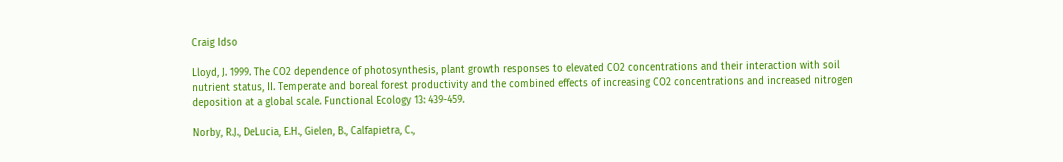Craig Idso

Lloyd, J. 1999. The CO2 dependence of photosynthesis, plant growth responses to elevated CO2 concentrations and their interaction with soil nutrient status, II. Temperate and boreal forest productivity and the combined effects of increasing CO2 concentrations and increased nitrogen deposition at a global scale. Functional Ecology 13: 439-459.

Norby, R.J., DeLucia, E.H., Gielen, B., Calfapietra, C.,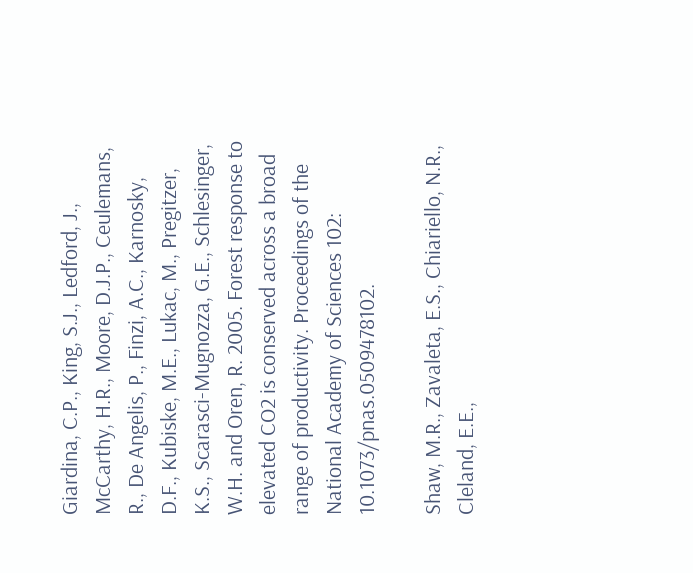Giardina, C.P., King, S.J., Ledford, J., McCarthy, H.R., Moore, D.J.P., Ceulemans, R., De Angelis, P., Finzi, A.C., Karnosky, D.F., Kubiske, M.E., Lukac, M., Pregitzer, K.S., Scarasci-Mugnozza, G.E., Schlesinger, W.H. and Oren, R. 2005. Forest response to elevated CO2 is conserved across a broad range of productivity. Proceedings of the National Academy of Sciences 102: 10.1073/pnas.0509478102.

Shaw, M.R., Zavaleta, E.S., Chiariello, N.R., Cleland, E.E.,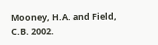Mooney, H.A. and Field, C.B. 2002.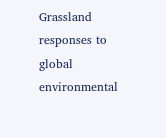Grassland responses to global environmental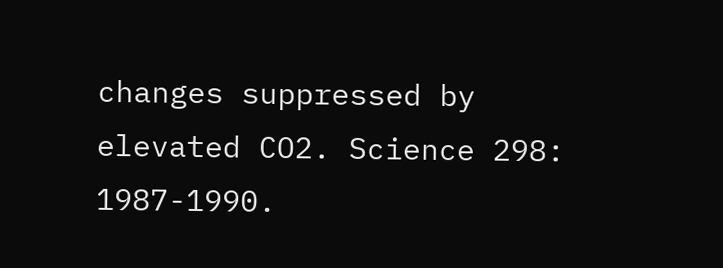changes suppressed by elevated CO2. Science 298: 1987-1990.